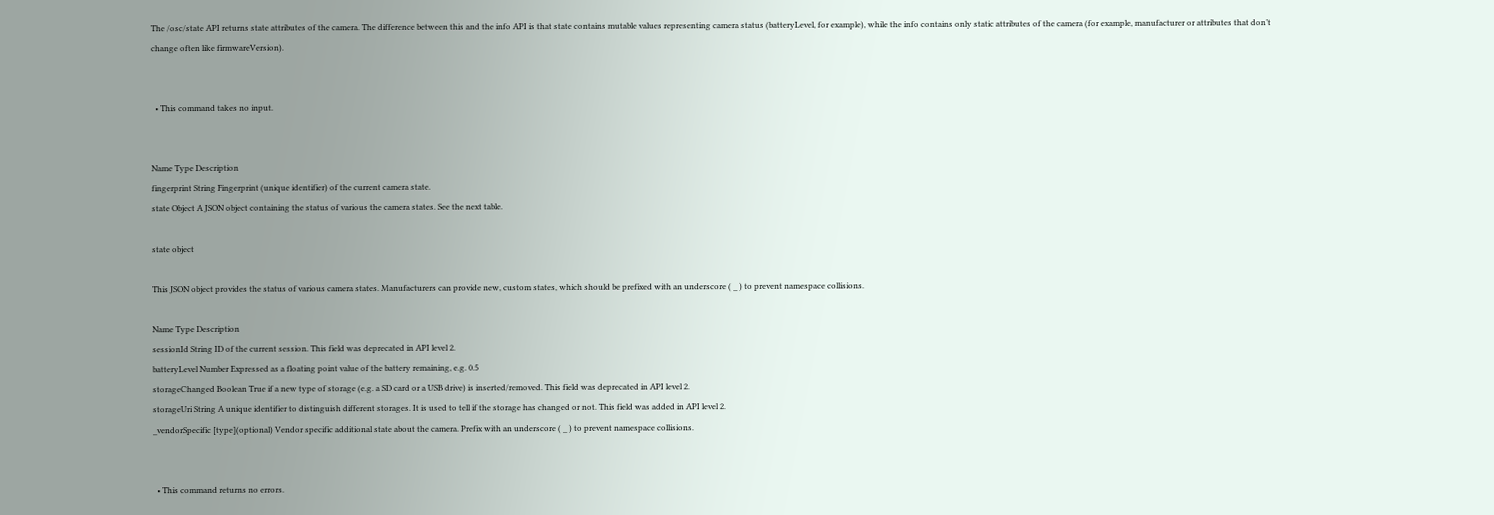The /osc/state API returns state attributes of the camera. The difference between this and the info API is that state contains mutable values representing camera status (batteryLevel, for example), while the info contains only static attributes of the camera (for example, manufacturer or attributes that don’t change often like firmwareVersion).


  • This command takes no input.


Name Type Description
fingerprint String Fingerprint (unique identifier) of the current camera state.
state Object A JSON object containing the status of various the camera states. See the next table.

state object

This JSON object provides the status of various camera states. Manufacturers can provide new, custom states, which should be prefixed with an underscore ( _ ) to prevent namespace collisions.

Name Type Description
sessionId String ID of the current session. This field was deprecated in API level 2.
batteryLevel Number Expressed as a floating point value of the battery remaining, e.g. 0.5
storageChanged Boolean True if a new type of storage (e.g. a SD card or a USB drive) is inserted/removed. This field was deprecated in API level 2.
storageUri String A unique identifier to distinguish different storages. It is used to tell if the storage has changed or not. This field was added in API level 2.
_vendorSpecific [type](optional) Vendor specific additional state about the camera. Prefix with an underscore ( _ ) to prevent namespace collisions.


  • This command returns no errors.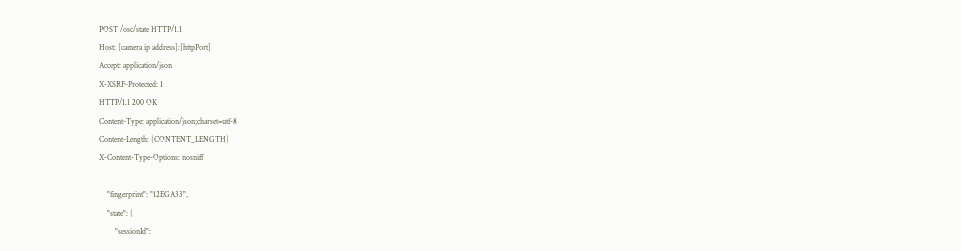POST /osc/state HTTP/1.1
Host: [camera ip address]:[httpPort]
Accept: application/json
X-XSRF-Protected: 1
HTTP/1.1 200 OK
Content-Type: application/json;charset=utf-8
Content-Length: {CONTENT_LENGTH}
X-Content-Type-Options: nosniff

    "fingerprint": "12EGA33",
    "state": {
        "sessionId":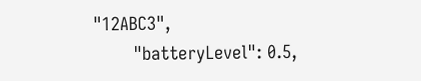"12ABC3",
        "batteryLevel": 0.5,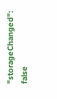"storageChanged": false